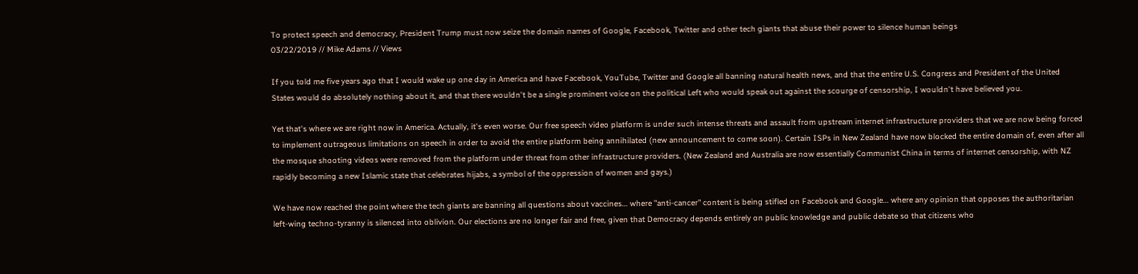To protect speech and democracy, President Trump must now seize the domain names of Google, Facebook, Twitter and other tech giants that abuse their power to silence human beings
03/22/2019 // Mike Adams // Views

If you told me five years ago that I would wake up one day in America and have Facebook, YouTube, Twitter and Google all banning natural health news, and that the entire U.S. Congress and President of the United States would do absolutely nothing about it, and that there wouldn't be a single prominent voice on the political Left who would speak out against the scourge of censorship, I wouldn't have believed you.

Yet that's where we are right now in America. Actually, it's even worse. Our free speech video platform is under such intense threats and assault from upstream internet infrastructure providers that we are now being forced to implement outrageous limitations on speech in order to avoid the entire platform being annihilated (new announcement to come soon). Certain ISPs in New Zealand have now blocked the entire domain of, even after all the mosque shooting videos were removed from the platform under threat from other infrastructure providers. (New Zealand and Australia are now essentially Communist China in terms of internet censorship, with NZ rapidly becoming a new Islamic state that celebrates hijabs, a symbol of the oppression of women and gays.)

We have now reached the point where the tech giants are banning all questions about vaccines... where "anti-cancer" content is being stifled on Facebook and Google... where any opinion that opposes the authoritarian left-wing techno-tyranny is silenced into oblivion. Our elections are no longer fair and free, given that Democracy depends entirely on public knowledge and public debate so that citizens who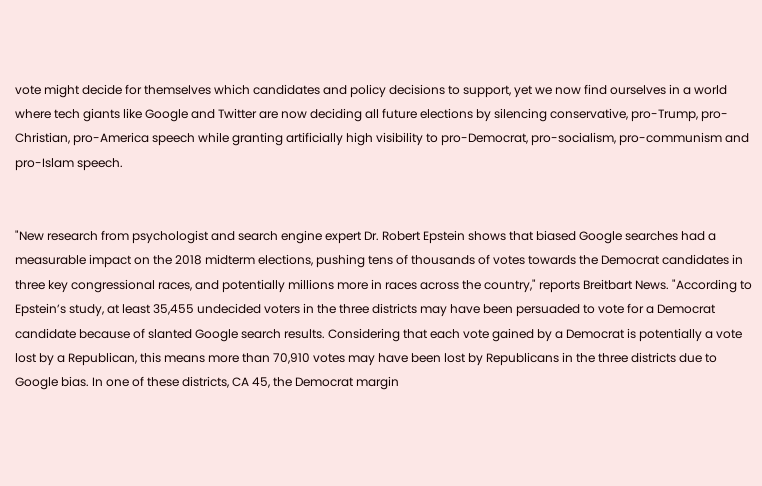vote might decide for themselves which candidates and policy decisions to support, yet we now find ourselves in a world where tech giants like Google and Twitter are now deciding all future elections by silencing conservative, pro-Trump, pro-Christian, pro-America speech while granting artificially high visibility to pro-Democrat, pro-socialism, pro-communism and pro-Islam speech.


"New research from psychologist and search engine expert Dr. Robert Epstein shows that biased Google searches had a measurable impact on the 2018 midterm elections, pushing tens of thousands of votes towards the Democrat candidates in three key congressional races, and potentially millions more in races across the country," reports Breitbart News. "According to Epstein’s study, at least 35,455 undecided voters in the three districts may have been persuaded to vote for a Democrat candidate because of slanted Google search results. Considering that each vote gained by a Democrat is potentially a vote lost by a Republican, this means more than 70,910 votes may have been lost by Republicans in the three districts due to Google bias. In one of these districts, CA 45, the Democrat margin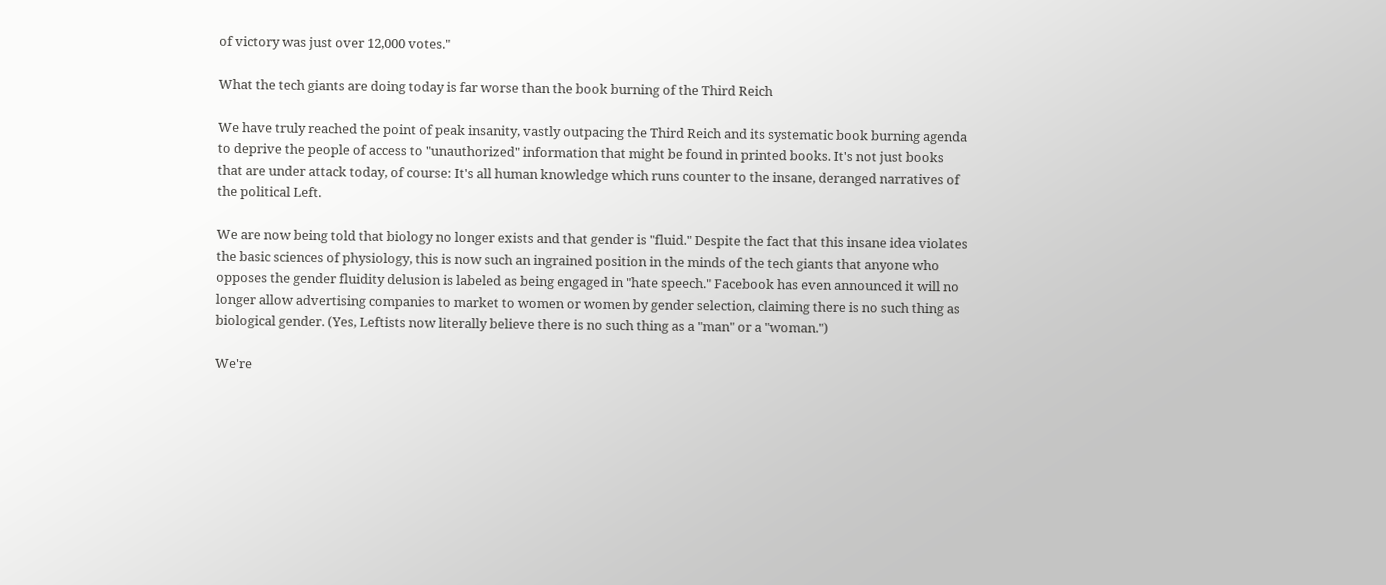of victory was just over 12,000 votes."

What the tech giants are doing today is far worse than the book burning of the Third Reich

We have truly reached the point of peak insanity, vastly outpacing the Third Reich and its systematic book burning agenda to deprive the people of access to "unauthorized" information that might be found in printed books. It's not just books that are under attack today, of course: It's all human knowledge which runs counter to the insane, deranged narratives of the political Left.

We are now being told that biology no longer exists and that gender is "fluid." Despite the fact that this insane idea violates the basic sciences of physiology, this is now such an ingrained position in the minds of the tech giants that anyone who opposes the gender fluidity delusion is labeled as being engaged in "hate speech." Facebook has even announced it will no longer allow advertising companies to market to women or women by gender selection, claiming there is no such thing as biological gender. (Yes, Leftists now literally believe there is no such thing as a "man" or a "woman.")

We're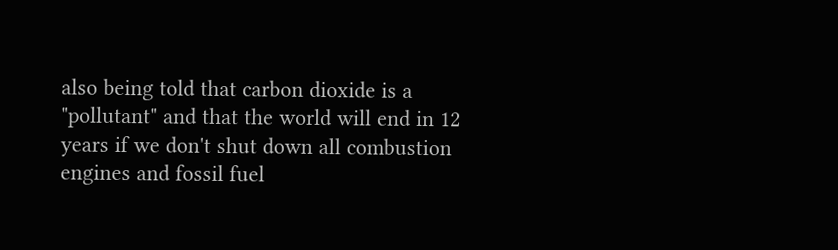also being told that carbon dioxide is a "pollutant" and that the world will end in 12 years if we don't shut down all combustion engines and fossil fuel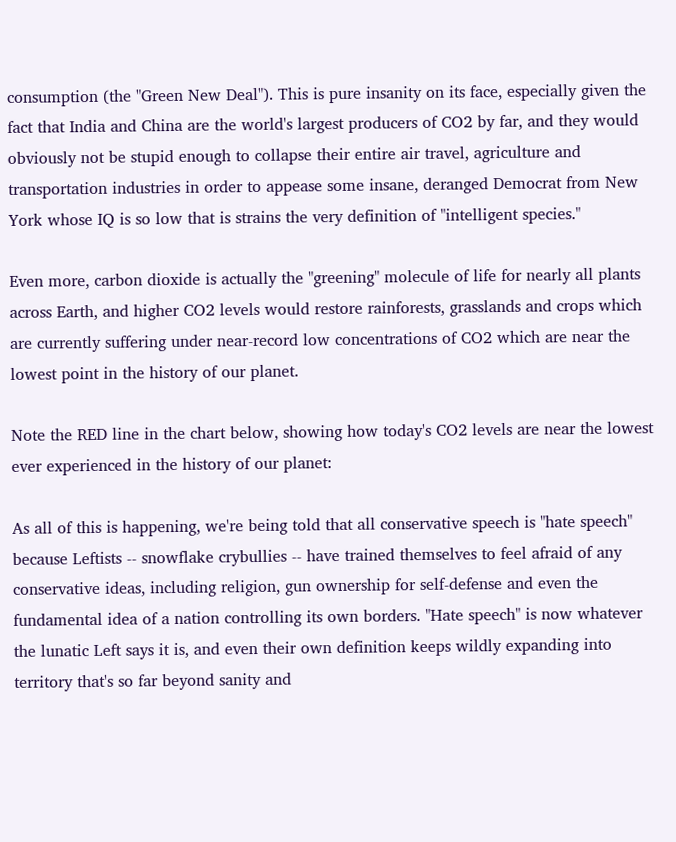consumption (the "Green New Deal"). This is pure insanity on its face, especially given the fact that India and China are the world's largest producers of CO2 by far, and they would obviously not be stupid enough to collapse their entire air travel, agriculture and transportation industries in order to appease some insane, deranged Democrat from New York whose IQ is so low that is strains the very definition of "intelligent species."

Even more, carbon dioxide is actually the "greening" molecule of life for nearly all plants across Earth, and higher CO2 levels would restore rainforests, grasslands and crops which are currently suffering under near-record low concentrations of CO2 which are near the lowest point in the history of our planet.

Note the RED line in the chart below, showing how today's CO2 levels are near the lowest ever experienced in the history of our planet:

As all of this is happening, we're being told that all conservative speech is "hate speech" because Leftists -- snowflake crybullies -- have trained themselves to feel afraid of any conservative ideas, including religion, gun ownership for self-defense and even the fundamental idea of a nation controlling its own borders. "Hate speech" is now whatever the lunatic Left says it is, and even their own definition keeps wildly expanding into territory that's so far beyond sanity and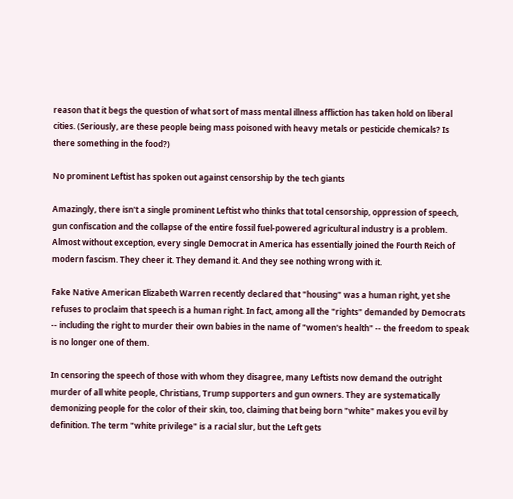reason that it begs the question of what sort of mass mental illness affliction has taken hold on liberal cities. (Seriously, are these people being mass poisoned with heavy metals or pesticide chemicals? Is there something in the food?)

No prominent Leftist has spoken out against censorship by the tech giants

Amazingly, there isn't a single prominent Leftist who thinks that total censorship, oppression of speech, gun confiscation and the collapse of the entire fossil fuel-powered agricultural industry is a problem. Almost without exception, every single Democrat in America has essentially joined the Fourth Reich of modern fascism. They cheer it. They demand it. And they see nothing wrong with it.

Fake Native American Elizabeth Warren recently declared that "housing" was a human right, yet she refuses to proclaim that speech is a human right. In fact, among all the "rights" demanded by Democrats -- including the right to murder their own babies in the name of "women's health" -- the freedom to speak is no longer one of them.

In censoring the speech of those with whom they disagree, many Leftists now demand the outright murder of all white people, Christians, Trump supporters and gun owners. They are systematically demonizing people for the color of their skin, too, claiming that being born "white" makes you evil by definition. The term "white privilege" is a racial slur, but the Left gets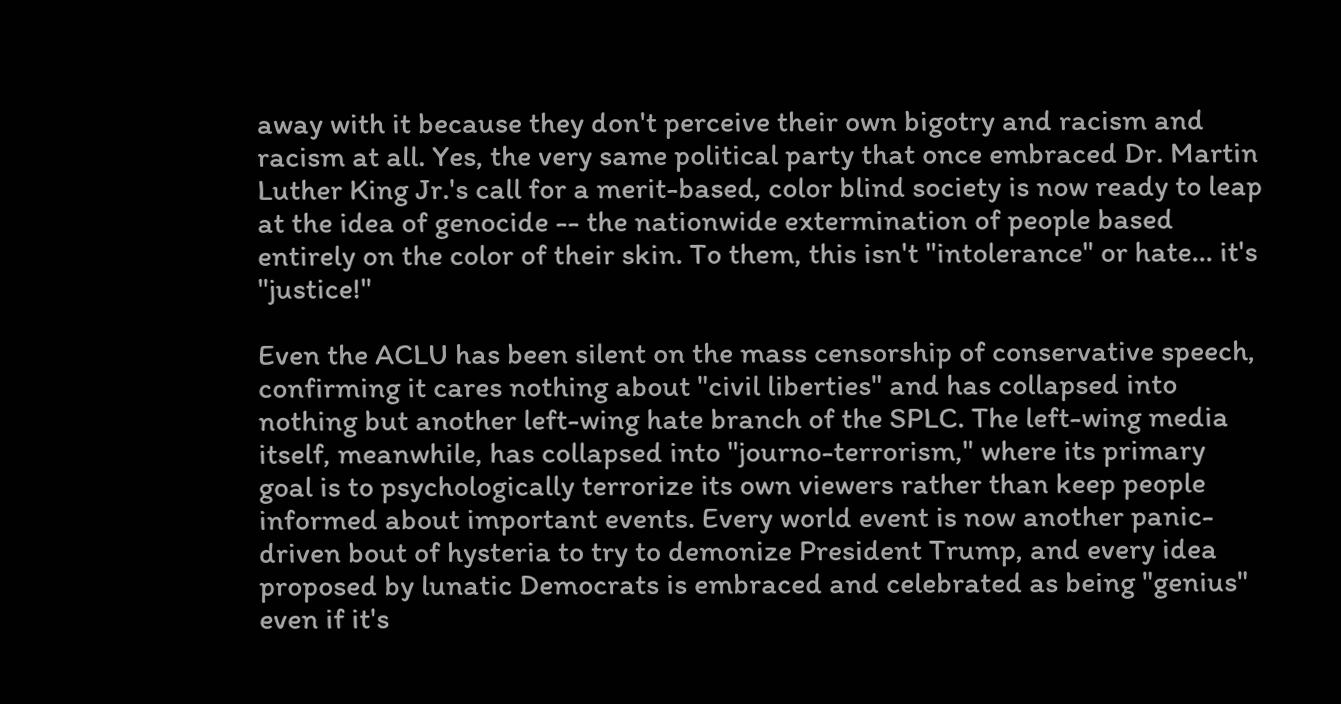away with it because they don't perceive their own bigotry and racism and racism at all. Yes, the very same political party that once embraced Dr. Martin Luther King Jr.'s call for a merit-based, color blind society is now ready to leap at the idea of genocide -- the nationwide extermination of people based entirely on the color of their skin. To them, this isn't "intolerance" or hate... it's "justice!"

Even the ACLU has been silent on the mass censorship of conservative speech, confirming it cares nothing about "civil liberties" and has collapsed into nothing but another left-wing hate branch of the SPLC. The left-wing media itself, meanwhile, has collapsed into "journo-terrorism," where its primary goal is to psychologically terrorize its own viewers rather than keep people informed about important events. Every world event is now another panic-driven bout of hysteria to try to demonize President Trump, and every idea proposed by lunatic Democrats is embraced and celebrated as being "genius" even if it's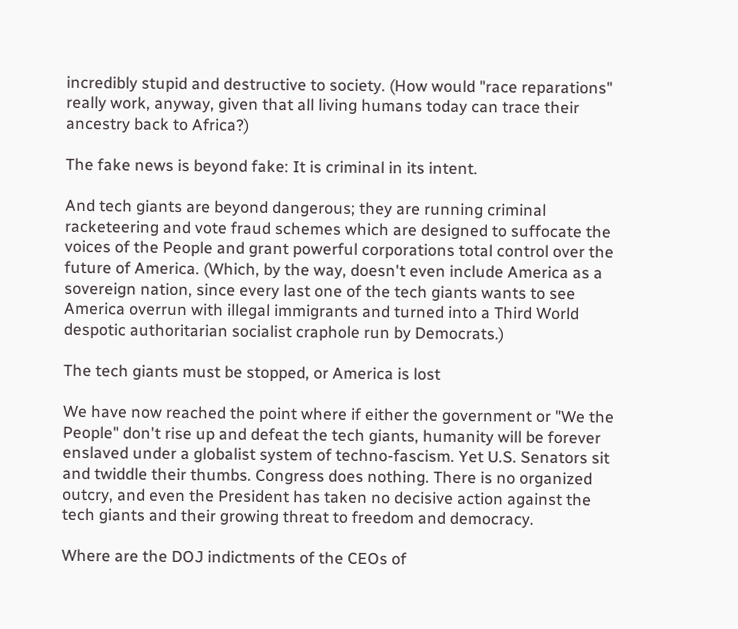incredibly stupid and destructive to society. (How would "race reparations" really work, anyway, given that all living humans today can trace their ancestry back to Africa?)

The fake news is beyond fake: It is criminal in its intent.

And tech giants are beyond dangerous; they are running criminal racketeering and vote fraud schemes which are designed to suffocate the voices of the People and grant powerful corporations total control over the future of America. (Which, by the way, doesn't even include America as a sovereign nation, since every last one of the tech giants wants to see America overrun with illegal immigrants and turned into a Third World despotic authoritarian socialist craphole run by Democrats.)

The tech giants must be stopped, or America is lost

We have now reached the point where if either the government or "We the People" don't rise up and defeat the tech giants, humanity will be forever enslaved under a globalist system of techno-fascism. Yet U.S. Senators sit and twiddle their thumbs. Congress does nothing. There is no organized outcry, and even the President has taken no decisive action against the tech giants and their growing threat to freedom and democracy.

Where are the DOJ indictments of the CEOs of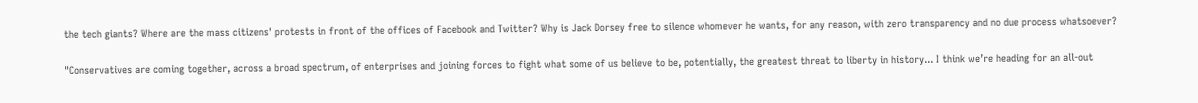the tech giants? Where are the mass citizens' protests in front of the offices of Facebook and Twitter? Why is Jack Dorsey free to silence whomever he wants, for any reason, with zero transparency and no due process whatsoever?

"Conservatives are coming together, across a broad spectrum, of enterprises and joining forces to fight what some of us believe to be, potentially, the greatest threat to liberty in history... I think we’re heading for an all-out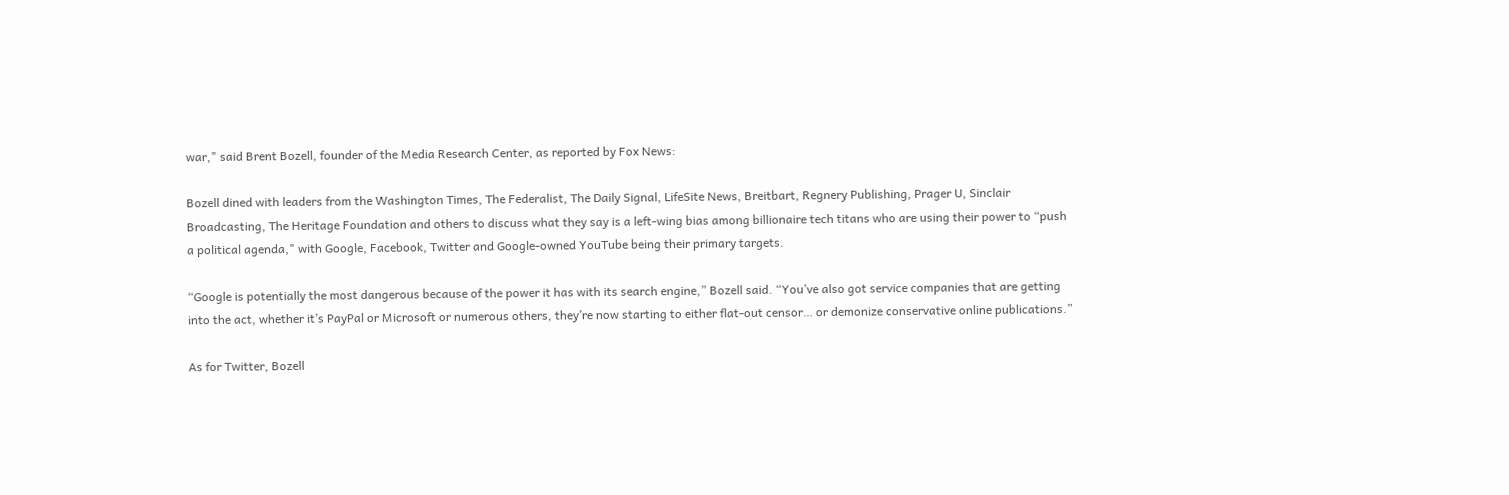war," said Brent Bozell, founder of the Media Research Center, as reported by Fox News:

Bozell dined with leaders from the Washington Times, The Federalist, The Daily Signal, LifeSite News, Breitbart, Regnery Publishing, Prager U, Sinclair Broadcasting, The Heritage Foundation and others to discuss what they say is a left-wing bias among billionaire tech titans who are using their power to “push a political agenda," with Google, Facebook, Twitter and Google-owned YouTube being their primary targets.

“Google is potentially the most dangerous because of the power it has with its search engine,” Bozell said. “You’ve also got service companies that are getting into the act, whether it’s PayPal or Microsoft or numerous others, they’re now starting to either flat-out censor… or demonize conservative online publications.”

As for Twitter, Bozell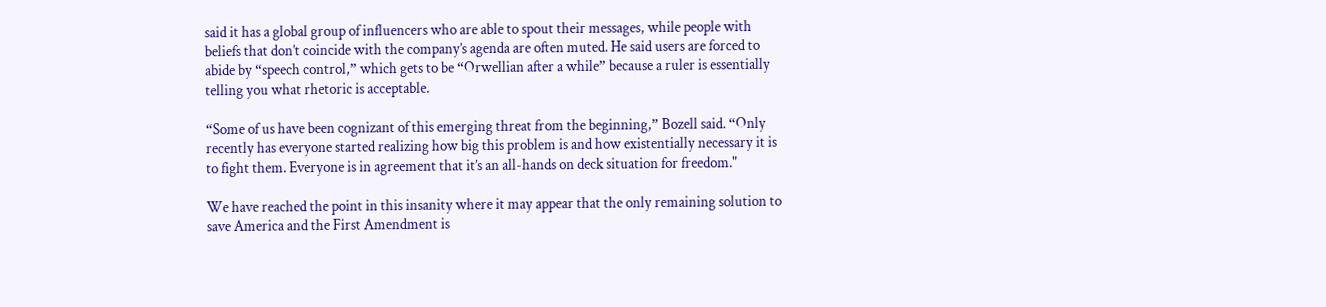said it has a global group of influencers who are able to spout their messages, while people with beliefs that don’t coincide with the company’s agenda are often muted. He said users are forced to abide by “speech control,” which gets to be “Orwellian after a while” because a ruler is essentially telling you what rhetoric is acceptable.

“Some of us have been cognizant of this emerging threat from the beginning,” Bozell said. “Only recently has everyone started realizing how big this problem is and how existentially necessary it is to fight them. Everyone is in agreement that it’s an all-hands on deck situation for freedom."

We have reached the point in this insanity where it may appear that the only remaining solution to save America and the First Amendment is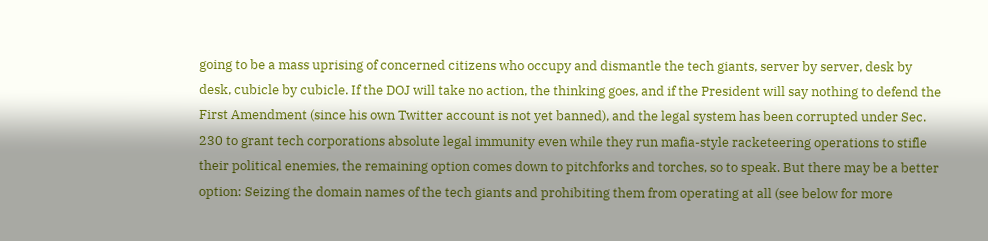going to be a mass uprising of concerned citizens who occupy and dismantle the tech giants, server by server, desk by desk, cubicle by cubicle. If the DOJ will take no action, the thinking goes, and if the President will say nothing to defend the First Amendment (since his own Twitter account is not yet banned), and the legal system has been corrupted under Sec. 230 to grant tech corporations absolute legal immunity even while they run mafia-style racketeering operations to stifle their political enemies, the remaining option comes down to pitchforks and torches, so to speak. But there may be a better option: Seizing the domain names of the tech giants and prohibiting them from operating at all (see below for more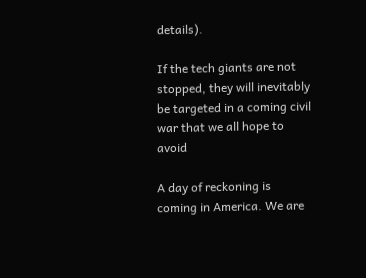details).

If the tech giants are not stopped, they will inevitably be targeted in a coming civil war that we all hope to avoid

A day of reckoning is coming in America. We are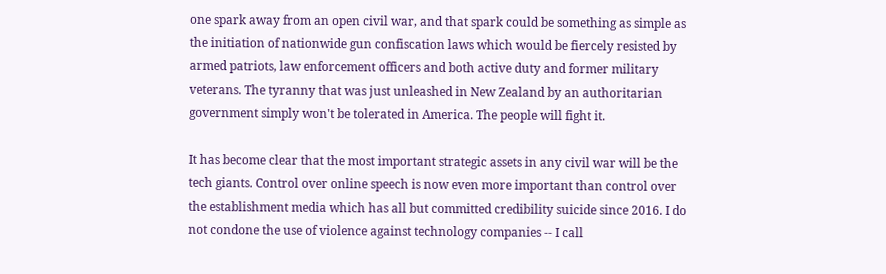one spark away from an open civil war, and that spark could be something as simple as the initiation of nationwide gun confiscation laws which would be fiercely resisted by armed patriots, law enforcement officers and both active duty and former military veterans. The tyranny that was just unleashed in New Zealand by an authoritarian government simply won't be tolerated in America. The people will fight it.

It has become clear that the most important strategic assets in any civil war will be the tech giants. Control over online speech is now even more important than control over the establishment media which has all but committed credibility suicide since 2016. I do not condone the use of violence against technology companies -- I call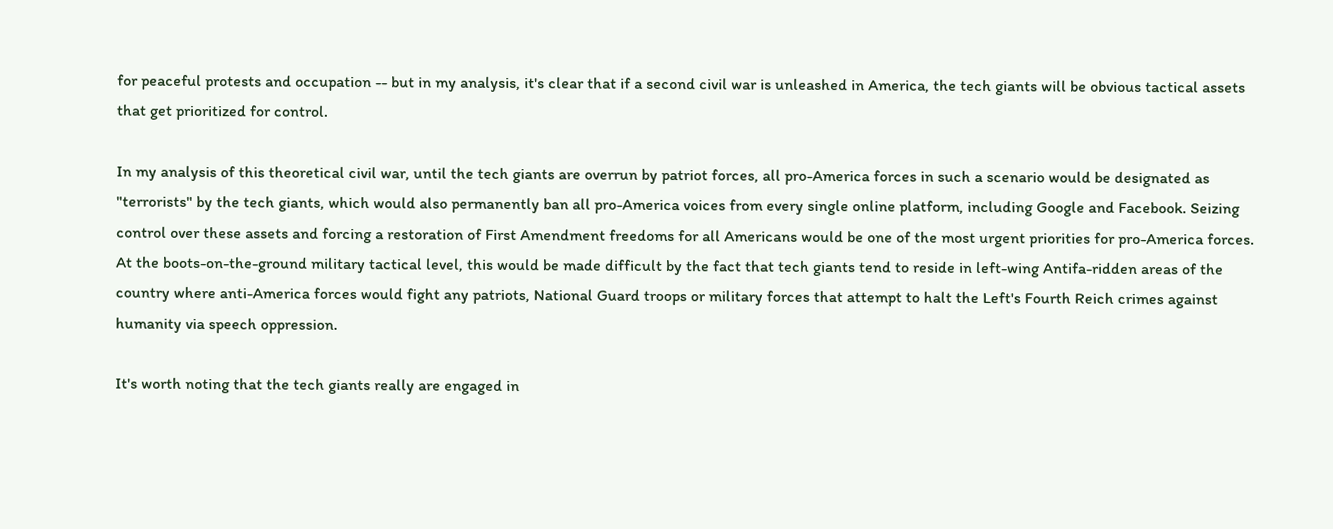for peaceful protests and occupation -- but in my analysis, it's clear that if a second civil war is unleashed in America, the tech giants will be obvious tactical assets that get prioritized for control.

In my analysis of this theoretical civil war, until the tech giants are overrun by patriot forces, all pro-America forces in such a scenario would be designated as "terrorists" by the tech giants, which would also permanently ban all pro-America voices from every single online platform, including Google and Facebook. Seizing control over these assets and forcing a restoration of First Amendment freedoms for all Americans would be one of the most urgent priorities for pro-America forces. At the boots-on-the-ground military tactical level, this would be made difficult by the fact that tech giants tend to reside in left-wing Antifa-ridden areas of the country where anti-America forces would fight any patriots, National Guard troops or military forces that attempt to halt the Left's Fourth Reich crimes against humanity via speech oppression.

It's worth noting that the tech giants really are engaged in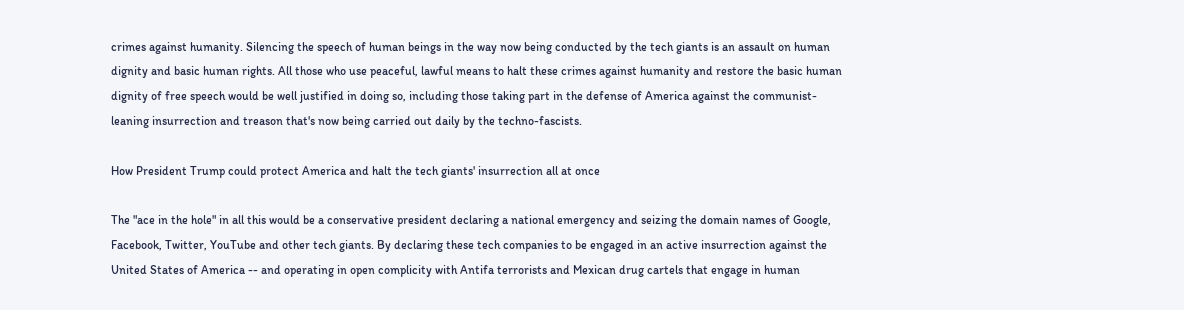crimes against humanity. Silencing the speech of human beings in the way now being conducted by the tech giants is an assault on human dignity and basic human rights. All those who use peaceful, lawful means to halt these crimes against humanity and restore the basic human dignity of free speech would be well justified in doing so, including those taking part in the defense of America against the communist-leaning insurrection and treason that's now being carried out daily by the techno-fascists.

How President Trump could protect America and halt the tech giants' insurrection all at once

The "ace in the hole" in all this would be a conservative president declaring a national emergency and seizing the domain names of Google, Facebook, Twitter, YouTube and other tech giants. By declaring these tech companies to be engaged in an active insurrection against the United States of America -- and operating in open complicity with Antifa terrorists and Mexican drug cartels that engage in human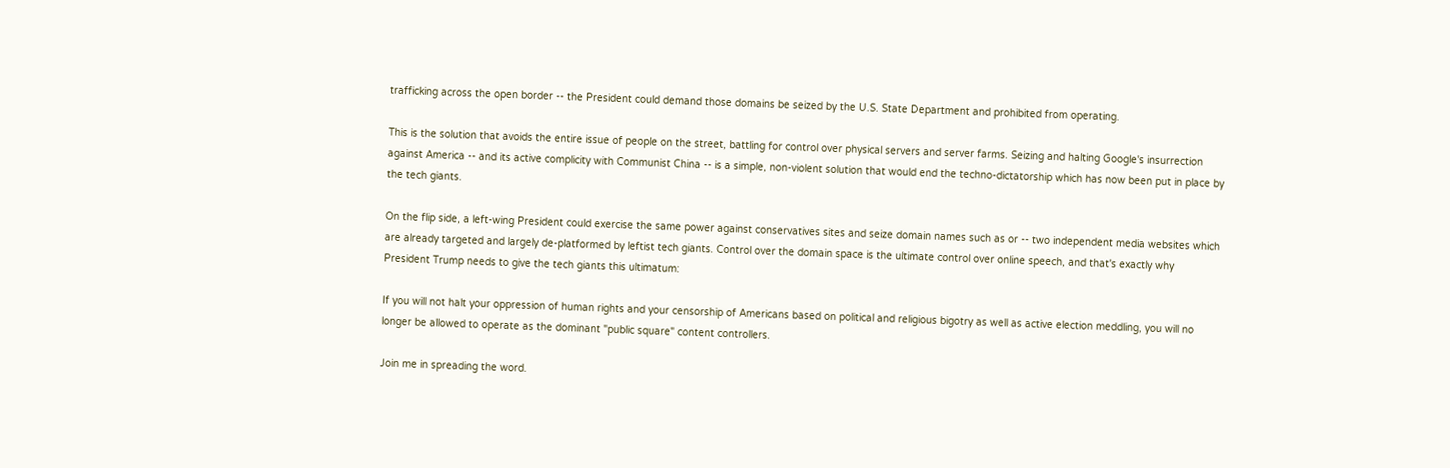trafficking across the open border -- the President could demand those domains be seized by the U.S. State Department and prohibited from operating.

This is the solution that avoids the entire issue of people on the street, battling for control over physical servers and server farms. Seizing and halting Google's insurrection against America -- and its active complicity with Communist China -- is a simple, non-violent solution that would end the techno-dictatorship which has now been put in place by the tech giants.

On the flip side, a left-wing President could exercise the same power against conservatives sites and seize domain names such as or -- two independent media websites which are already targeted and largely de-platformed by leftist tech giants. Control over the domain space is the ultimate control over online speech, and that's exactly why President Trump needs to give the tech giants this ultimatum:

If you will not halt your oppression of human rights and your censorship of Americans based on political and religious bigotry as well as active election meddling, you will no longer be allowed to operate as the dominant "public square" content controllers.

Join me in spreading the word.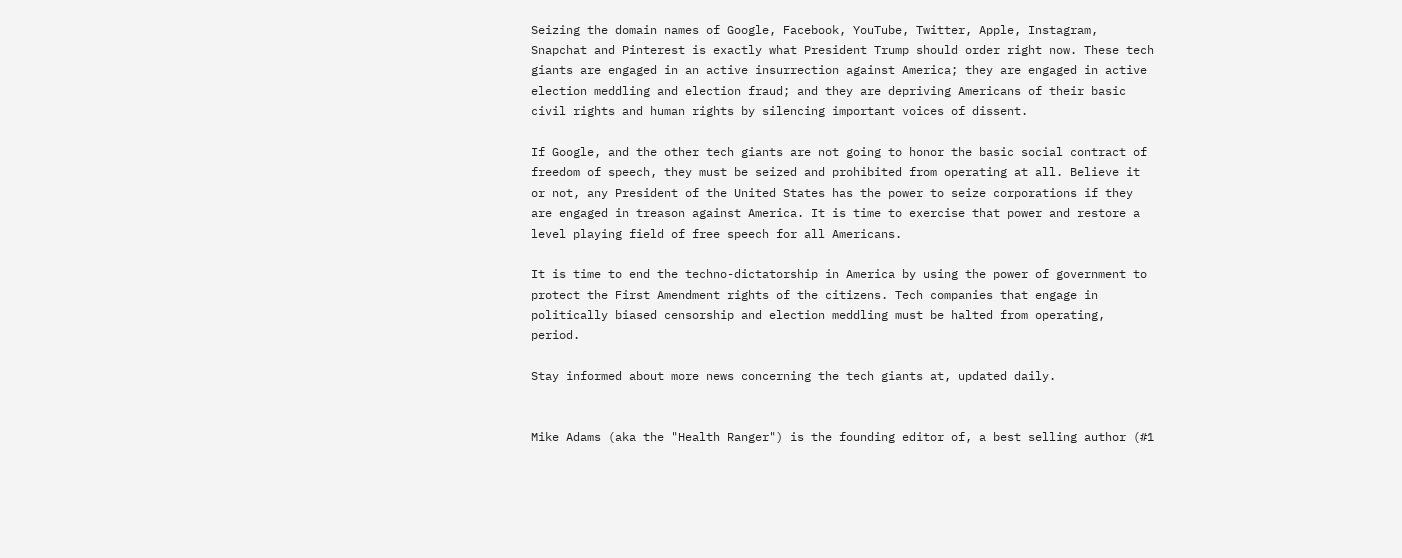Seizing the domain names of Google, Facebook, YouTube, Twitter, Apple, Instagram, Snapchat and Pinterest is exactly what President Trump should order right now. These tech giants are engaged in an active insurrection against America; they are engaged in active election meddling and election fraud; and they are depriving Americans of their basic civil rights and human rights by silencing important voices of dissent.

If Google, and the other tech giants are not going to honor the basic social contract of freedom of speech, they must be seized and prohibited from operating at all. Believe it or not, any President of the United States has the power to seize corporations if they are engaged in treason against America. It is time to exercise that power and restore a level playing field of free speech for all Americans.

It is time to end the techno-dictatorship in America by using the power of government to protect the First Amendment rights of the citizens. Tech companies that engage in politically biased censorship and election meddling must be halted from operating, period.

Stay informed about more news concerning the tech giants at, updated daily.


Mike Adams (aka the "Health Ranger") is the founding editor of, a best selling author (#1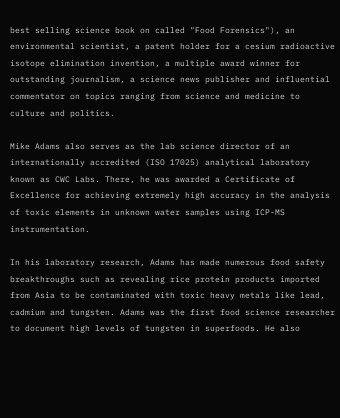best selling science book on called "Food Forensics"), an environmental scientist, a patent holder for a cesium radioactive isotope elimination invention, a multiple award winner for outstanding journalism, a science news publisher and influential commentator on topics ranging from science and medicine to culture and politics.

Mike Adams also serves as the lab science director of an internationally accredited (ISO 17025) analytical laboratory known as CWC Labs. There, he was awarded a Certificate of Excellence for achieving extremely high accuracy in the analysis of toxic elements in unknown water samples using ICP-MS instrumentation.

In his laboratory research, Adams has made numerous food safety breakthroughs such as revealing rice protein products imported from Asia to be contaminated with toxic heavy metals like lead, cadmium and tungsten. Adams was the first food science researcher to document high levels of tungsten in superfoods. He also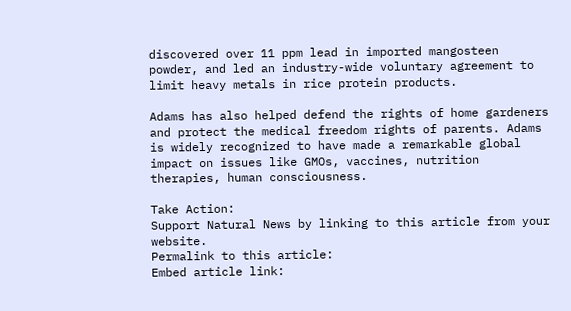discovered over 11 ppm lead in imported mangosteen powder, and led an industry-wide voluntary agreement to limit heavy metals in rice protein products.

Adams has also helped defend the rights of home gardeners and protect the medical freedom rights of parents. Adams is widely recognized to have made a remarkable global impact on issues like GMOs, vaccines, nutrition therapies, human consciousness.

Take Action:
Support Natural News by linking to this article from your website.
Permalink to this article:
Embed article link: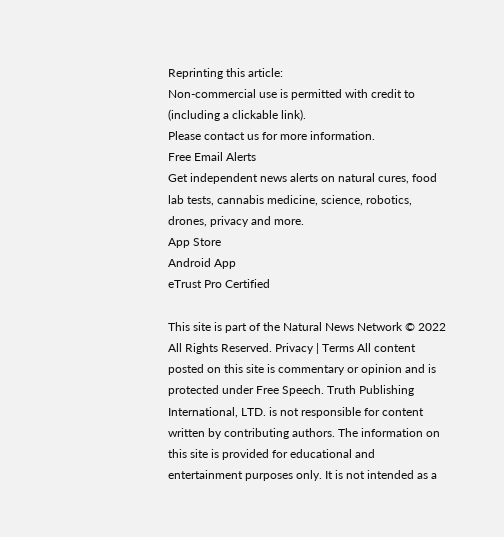Reprinting this article:
Non-commercial use is permitted with credit to (including a clickable link).
Please contact us for more information.
Free Email Alerts
Get independent news alerts on natural cures, food lab tests, cannabis medicine, science, robotics, drones, privacy and more.
App Store
Android App
eTrust Pro Certified

This site is part of the Natural News Network © 2022 All Rights Reserved. Privacy | Terms All content posted on this site is commentary or opinion and is protected under Free Speech. Truth Publishing International, LTD. is not responsible for content written by contributing authors. The information on this site is provided for educational and entertainment purposes only. It is not intended as a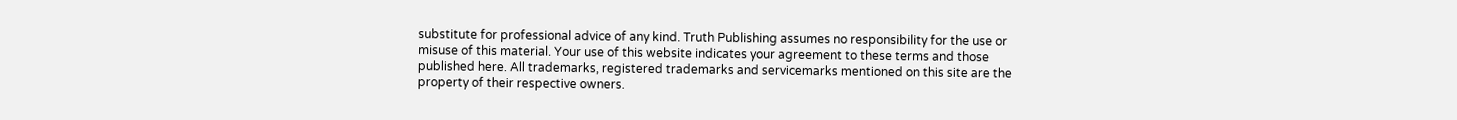substitute for professional advice of any kind. Truth Publishing assumes no responsibility for the use or misuse of this material. Your use of this website indicates your agreement to these terms and those published here. All trademarks, registered trademarks and servicemarks mentioned on this site are the property of their respective owners.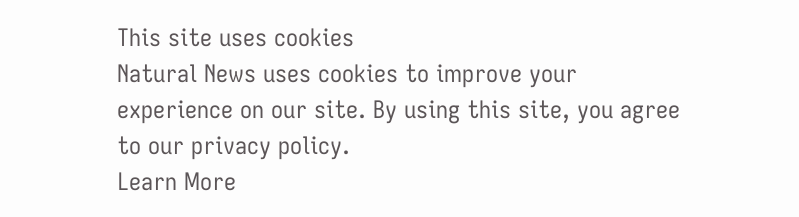This site uses cookies
Natural News uses cookies to improve your experience on our site. By using this site, you agree to our privacy policy.
Learn More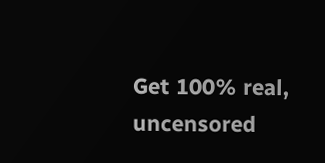Get 100% real, uncensored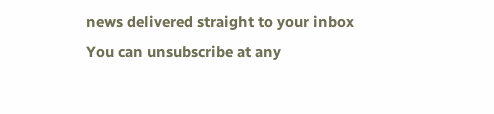news delivered straight to your inbox
You can unsubscribe at any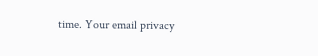time. Your email privacy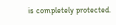is completely protected.